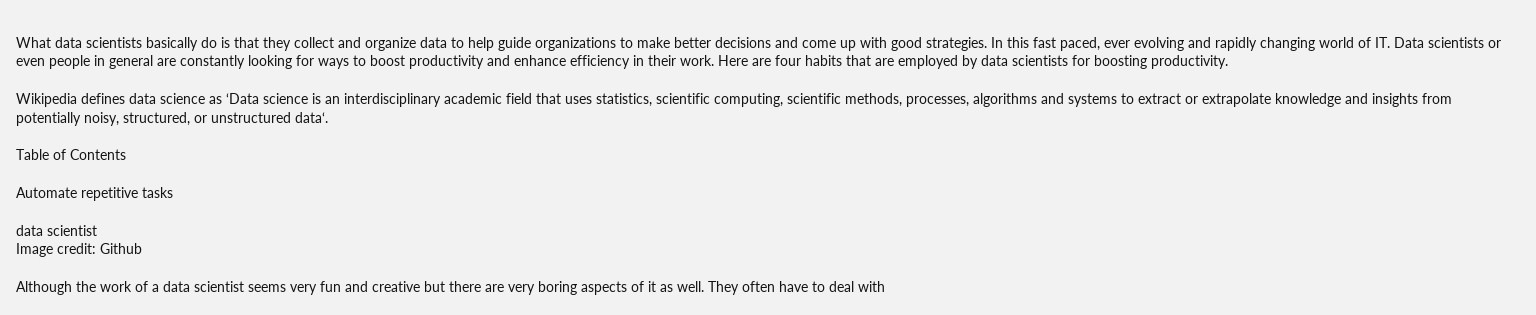What data scientists basically do is that they collect and organize data to help guide organizations to make better decisions and come up with good strategies. In this fast paced, ever evolving and rapidly changing world of IT. Data scientists or even people in general are constantly looking for ways to boost productivity and enhance efficiency in their work. Here are four habits that are employed by data scientists for boosting productivity.

Wikipedia defines data science as ‘Data science is an interdisciplinary academic field that uses statistics, scientific computing, scientific methods, processes, algorithms and systems to extract or extrapolate knowledge and insights from potentially noisy, structured, or unstructured data‘.

Table of Contents

Automate repetitive tasks

data scientist
Image credit: Github

Although the work of a data scientist seems very fun and creative but there are very boring aspects of it as well. They often have to deal with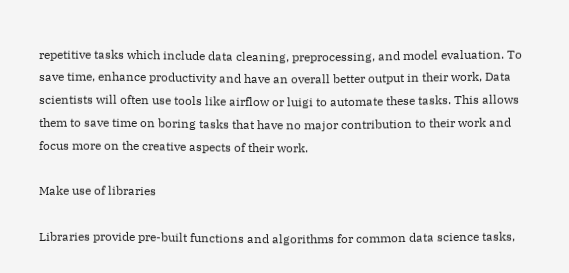repetitive tasks which include data cleaning, preprocessing, and model evaluation. To save time, enhance productivity and have an overall better output in their work, Data scientists will often use tools like airflow or luigi to automate these tasks. This allows them to save time on boring tasks that have no major contribution to their work and focus more on the creative aspects of their work.

Make use of libraries

Libraries provide pre-built functions and algorithms for common data science tasks,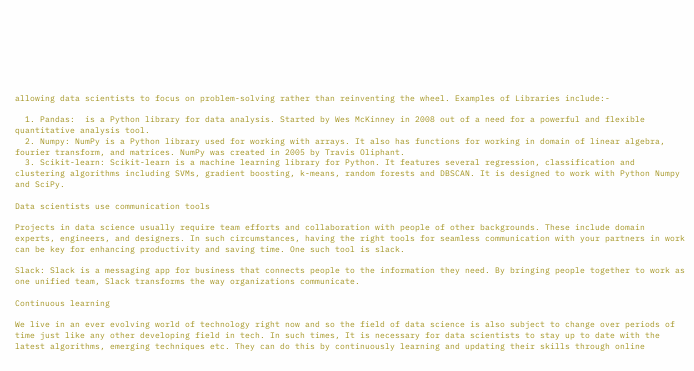allowing data scientists to focus on problem-solving rather than reinventing the wheel. Examples of Libraries include:-

  1. Pandas:  is a Python library for data analysis. Started by Wes McKinney in 2008 out of a need for a powerful and flexible quantitative analysis tool.
  2. Numpy: NumPy is a Python library used for working with arrays. It also has functions for working in domain of linear algebra, fourier transform, and matrices. NumPy was created in 2005 by Travis Oliphant.
  3. Scikit-learn: Scikit-learn is a machine learning library for Python. It features several regression, classification and clustering algorithms including SVMs, gradient boosting, k-means, random forests and DBSCAN. It is designed to work with Python Numpy and SciPy.

Data scientists use communication tools

Projects in data science usually require team efforts and collaboration with people of other backgrounds. These include domain experts, engineers, and designers. In such circumstances, having the right tools for seamless communication with your partners in work can be key for enhancing productivity and saving time. One such tool is slack.

Slack: Slack is a messaging app for business that connects people to the information they need. By bringing people together to work as one unified team, Slack transforms the way organizations communicate.

Continuous learning

We live in an ever evolving world of technology right now and so the field of data science is also subject to change over periods of time just like any other developing field in tech. In such times, It is necessary for data scientists to stay up to date with the latest algorithms, emerging techniques etc. They can do this by continuously learning and updating their skills through online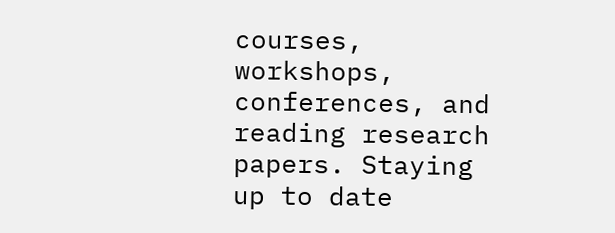courses, workshops, conferences, and reading research papers. Staying up to date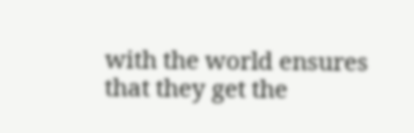with the world ensures that they get the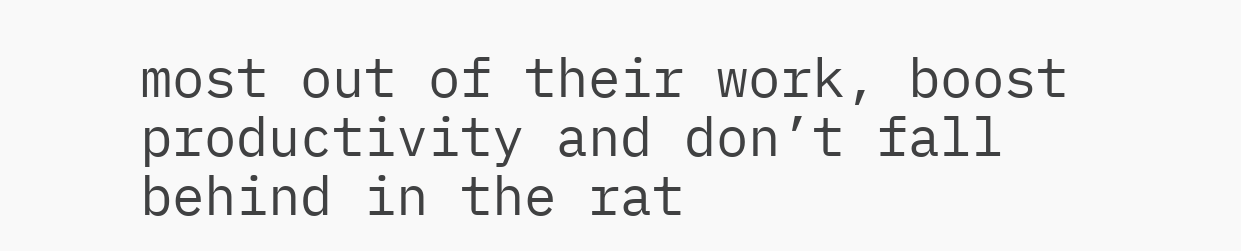most out of their work, boost productivity and don’t fall behind in the rat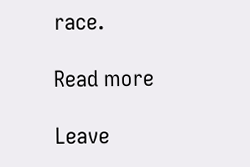race.

Read more

Leave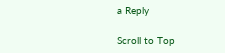a Reply

Scroll to Top